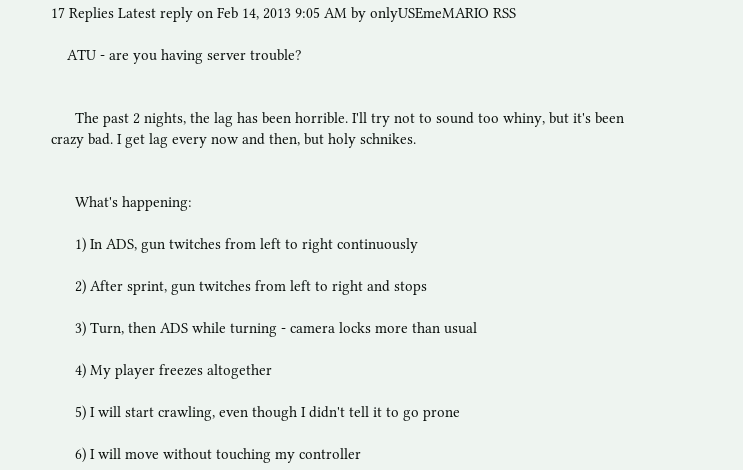17 Replies Latest reply on Feb 14, 2013 9:05 AM by onlyUSEmeMARIO RSS

    ATU - are you having server trouble?


      The past 2 nights, the lag has been horrible. I'll try not to sound too whiny, but it's been crazy bad. I get lag every now and then, but holy schnikes.


      What's happening:

      1) In ADS, gun twitches from left to right continuously

      2) After sprint, gun twitches from left to right and stops

      3) Turn, then ADS while turning - camera locks more than usual

      4) My player freezes altogether

      5) I will start crawling, even though I didn't tell it to go prone

      6) I will move without touching my controller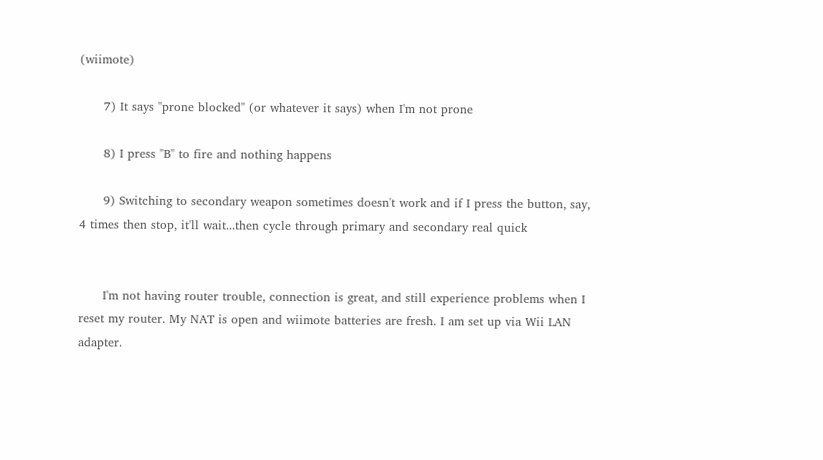(wiimote)

      7) It says "prone blocked" (or whatever it says) when I'm not prone

      8) I press "B" to fire and nothing happens

      9) Switching to secondary weapon sometimes doesn't work and if I press the button, say, 4 times then stop, it'll wait...then cycle through primary and secondary real quick


      I'm not having router trouble, connection is great, and still experience problems when I reset my router. My NAT is open and wiimote batteries are fresh. I am set up via Wii LAN adapter.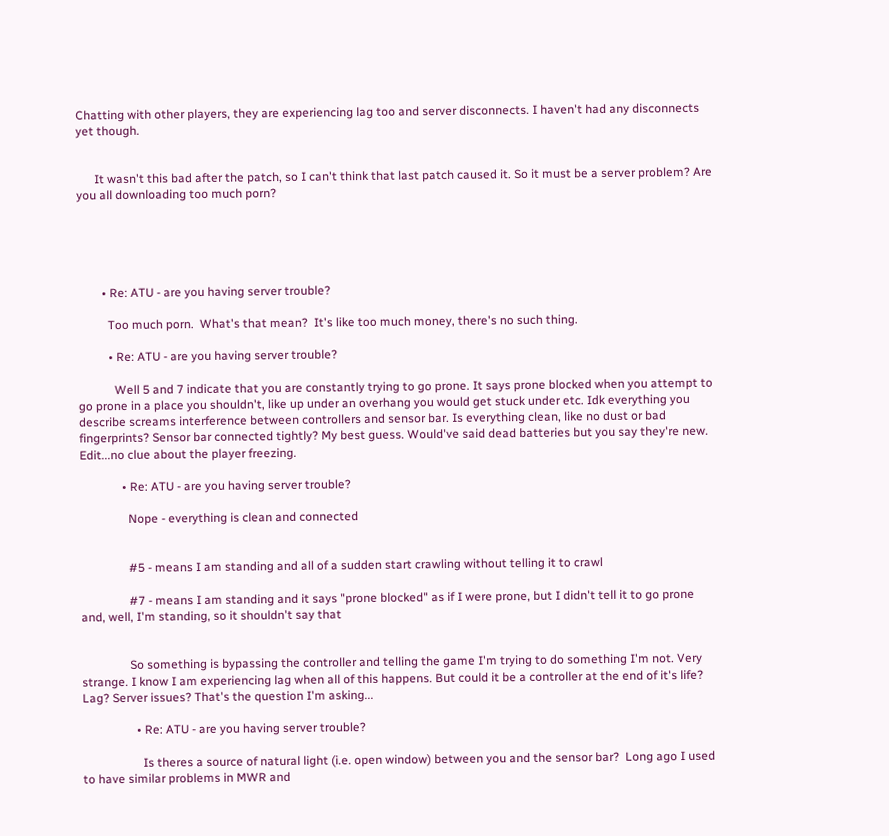Chatting with other players, they are experiencing lag too and server disconnects. I haven't had any disconnects yet though.


      It wasn't this bad after the patch, so I can't think that last patch caused it. So it must be a server problem? Are you all downloading too much porn?





        • Re: ATU - are you having server trouble?

          Too much porn.  What's that mean?  It's like too much money, there's no such thing.

          • Re: ATU - are you having server trouble?

            Well 5 and 7 indicate that you are constantly trying to go prone. It says prone blocked when you attempt to go prone in a place you shouldn't, like up under an overhang you would get stuck under etc. Idk everything you describe screams interference between controllers and sensor bar. Is everything clean, like no dust or bad fingerprints? Sensor bar connected tightly? My best guess. Would've said dead batteries but you say they're new. Edit...no clue about the player freezing.

              • Re: ATU - are you having server trouble?

                Nope - everything is clean and connected


                #5 - means I am standing and all of a sudden start crawling without telling it to crawl

                #7 - means I am standing and it says "prone blocked" as if I were prone, but I didn't tell it to go prone and, well, I'm standing, so it shouldn't say that


                So something is bypassing the controller and telling the game I'm trying to do something I'm not. Very strange. I know I am experiencing lag when all of this happens. But could it be a controller at the end of it's life? Lag? Server issues? That's the question I'm asking...

                  • Re: ATU - are you having server trouble?

                    Is theres a source of natural light (i.e. open window) between you and the sensor bar?  Long ago I used to have similar problems in MWR and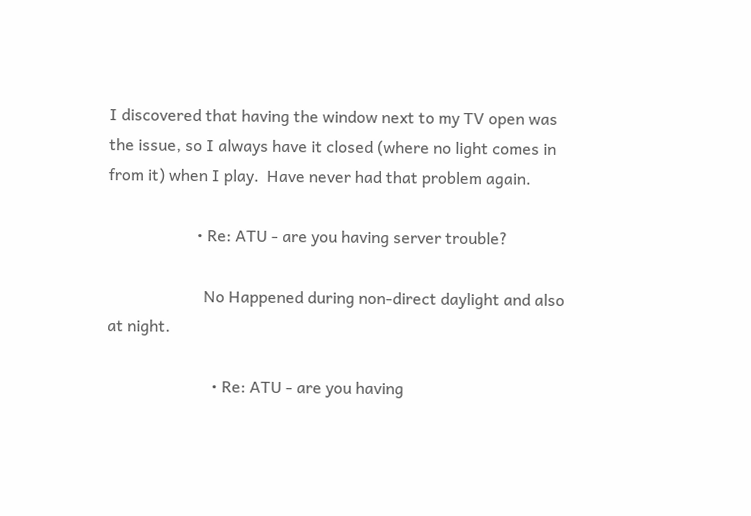I discovered that having the window next to my TV open was the issue, so I always have it closed (where no light comes in from it) when I play.  Have never had that problem again.

                      • Re: ATU - are you having server trouble?

                        No Happened during non-direct daylight and also at night.

                          • Re: ATU - are you having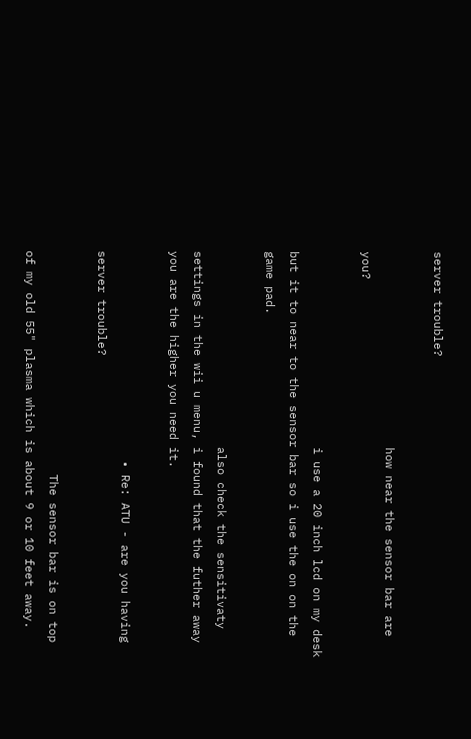server trouble?

                            how near the sensor bar are you?

                            i use a 20 inch lcd on my desk but it to near to the sensor bar so i use the on on the game pad.

                            also check the sensitivaty settings in the wii u menu, i found that the futher away you are the higher you need it.

                              • Re: ATU - are you having server trouble?

                                The sensor bar is on top of my old 55" plasma which is about 9 or 10 feet away.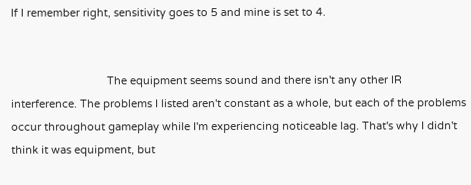If I remember right, sensitivity goes to 5 and mine is set to 4.


                                The equipment seems sound and there isn't any other IR interference. The problems I listed aren't constant as a whole, but each of the problems occur throughout gameplay while I'm experiencing noticeable lag. That's why I didn't think it was equipment, but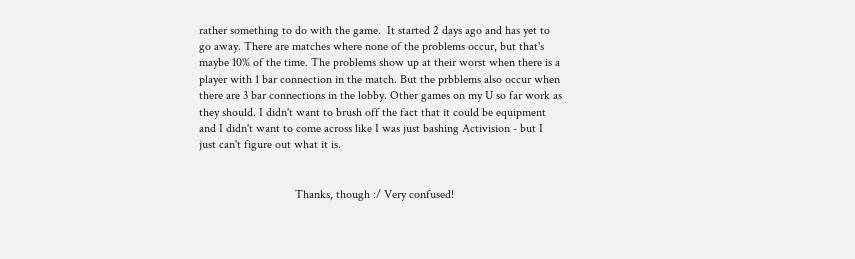rather something to do with the game.  It started 2 days ago and has yet to go away. There are matches where none of the problems occur, but that's maybe 10% of the time. The problems show up at their worst when there is a player with 1 bar connection in the match. But the prbblems also occur when there are 3 bar connections in the lobby. Other games on my U so far work as they should. I didn't want to brush off the fact that it could be equipment and I didn't want to come across like I was just bashing Activision - but I just can't figure out what it is.


                                Thanks, though :/ Very confused!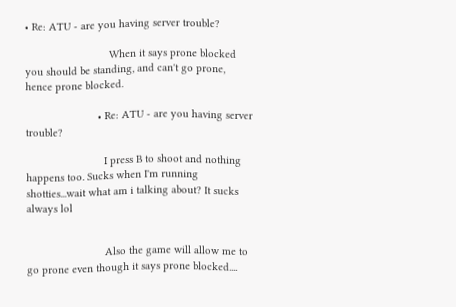• Re: ATU - are you having server trouble?

                            When it says prone blocked you should be standing, and can't go prone, hence prone blocked.

                        • Re: ATU - are you having server trouble?

                          I press B to shoot and nothing happens too. Sucks when I'm running shotties...wait what am i talking about? It sucks always lol


                          Also the game will allow me to go prone even though it says prone blocked....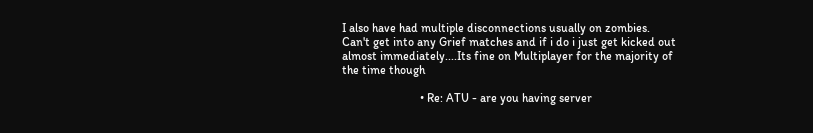I also have had multiple disconnections usually on zombies. Can't get into any Grief matches and if i do i just get kicked out almost immediately....Its fine on Multiplayer for the majority of the time though

                          • Re: ATU - are you having server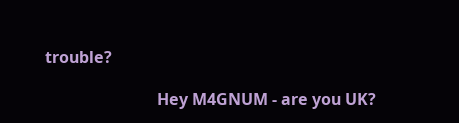trouble?

                            Hey M4GNUM - are you UK?